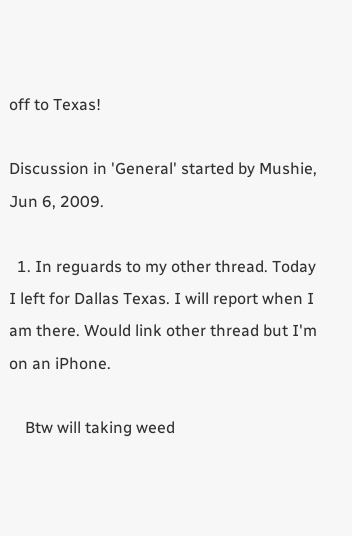off to Texas!

Discussion in 'General' started by Mushie, Jun 6, 2009.

  1. In reguards to my other thread. Today I left for Dallas Texas. I will report when I am there. Would link other thread but I'm on an iPhone.

    Btw will taking weed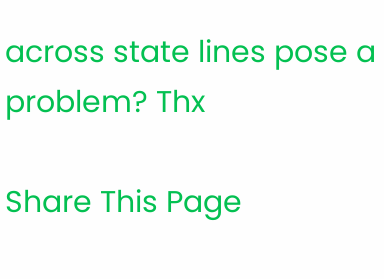across state lines pose a problem? Thx

Share This Page